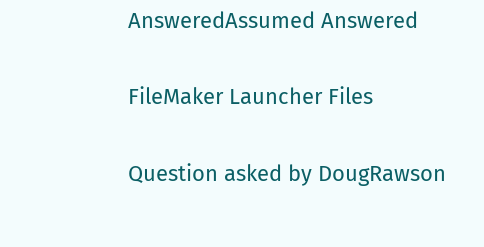AnsweredAssumed Answered

FileMaker Launcher Files

Question asked by DougRawson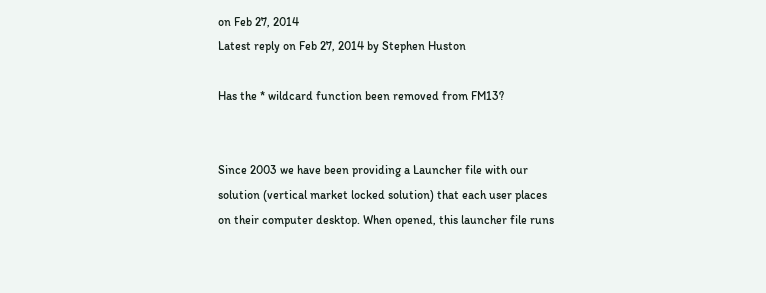on Feb 27, 2014
Latest reply on Feb 27, 2014 by Stephen Huston

Has the * wildcard function been removed from FM13?


Since 2003 we have been providing a Launcher file with our solution (vertical market locked solution) that each user places on their computer desktop. When opened, this launcher file runs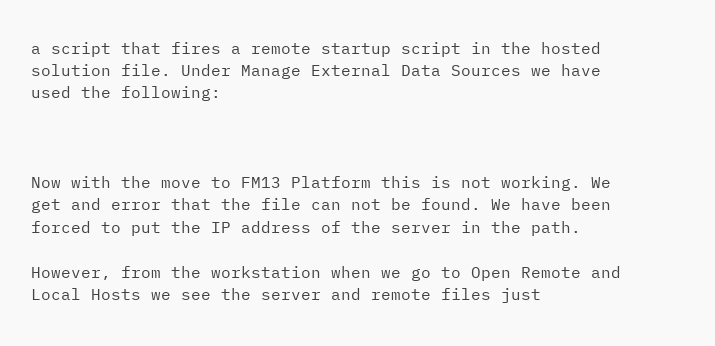a script that fires a remote startup script in the hosted solution file. Under Manage External Data Sources we have used the following:



Now with the move to FM13 Platform this is not working. We get and error that the file can not be found. We have been forced to put the IP address of the server in the path.

However, from the workstation when we go to Open Remote and Local Hosts we see the server and remote files just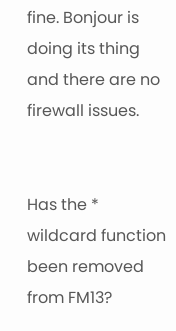fine. Bonjour is doing its thing and there are no firewall issues.


Has the * wildcard function been removed from FM13?